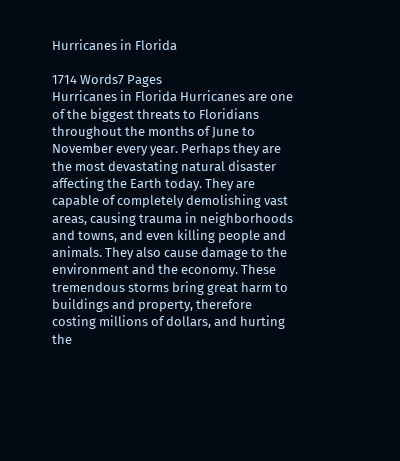Hurricanes in Florida

1714 Words7 Pages
Hurricanes in Florida Hurricanes are one of the biggest threats to Floridians throughout the months of June to November every year. Perhaps they are the most devastating natural disaster affecting the Earth today. They are capable of completely demolishing vast areas, causing trauma in neighborhoods and towns, and even killing people and animals. They also cause damage to the environment and the economy. These tremendous storms bring great harm to buildings and property, therefore costing millions of dollars, and hurting the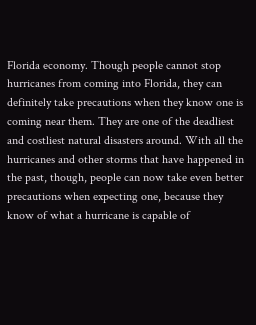Florida economy. Though people cannot stop hurricanes from coming into Florida, they can definitely take precautions when they know one is coming near them. They are one of the deadliest and costliest natural disasters around. With all the hurricanes and other storms that have happened in the past, though, people can now take even better precautions when expecting one, because they know of what a hurricane is capable of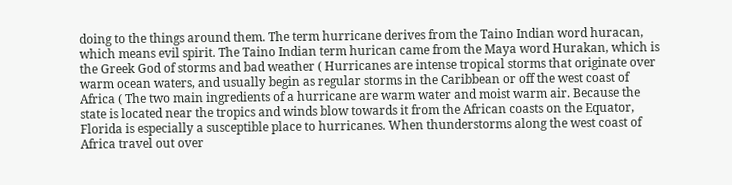doing to the things around them. The term hurricane derives from the Taino Indian word huracan, which means evil spirit. The Taino Indian term hurican came from the Maya word Hurakan, which is the Greek God of storms and bad weather ( Hurricanes are intense tropical storms that originate over warm ocean waters, and usually begin as regular storms in the Caribbean or off the west coast of Africa ( The two main ingredients of a hurricane are warm water and moist warm air. Because the state is located near the tropics and winds blow towards it from the African coasts on the Equator, Florida is especially a susceptible place to hurricanes. When thunderstorms along the west coast of Africa travel out over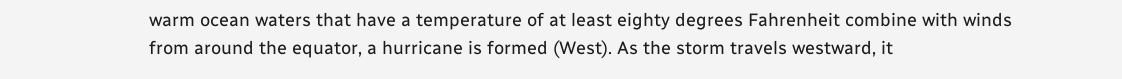warm ocean waters that have a temperature of at least eighty degrees Fahrenheit combine with winds from around the equator, a hurricane is formed (West). As the storm travels westward, it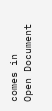comes in
Open Document